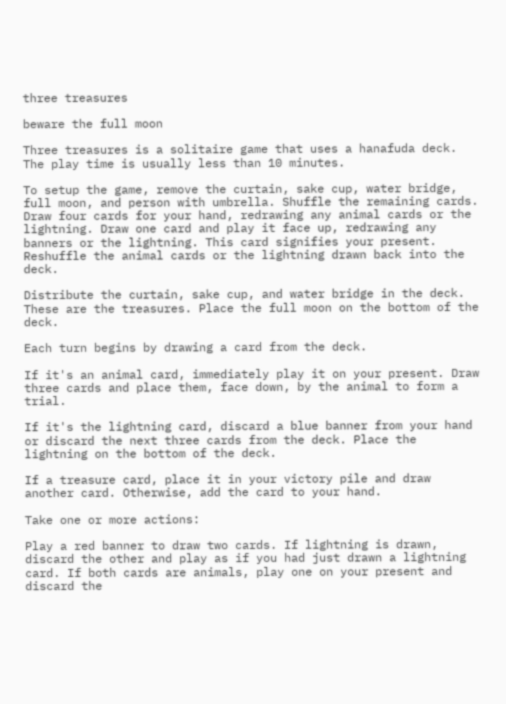three treasures

beware the full moon

Three treasures is a solitaire game that uses a hanafuda deck. The play time is usually less than 10 minutes.

To setup the game, remove the curtain, sake cup, water bridge, full moon, and person with umbrella. Shuffle the remaining cards. Draw four cards for your hand, redrawing any animal cards or the lightning. Draw one card and play it face up, redrawing any banners or the lightning. This card signifies your present. Reshuffle the animal cards or the lightning drawn back into the deck.

Distribute the curtain, sake cup, and water bridge in the deck. These are the treasures. Place the full moon on the bottom of the deck.

Each turn begins by drawing a card from the deck.

If it's an animal card, immediately play it on your present. Draw three cards and place them, face down, by the animal to form a trial.

If it's the lightning card, discard a blue banner from your hand or discard the next three cards from the deck. Place the lightning on the bottom of the deck.

If a treasure card, place it in your victory pile and draw another card. Otherwise, add the card to your hand.

Take one or more actions:

Play a red banner to draw two cards. If lightning is drawn, discard the other and play as if you had just drawn a lightning card. If both cards are animals, play one on your present and discard the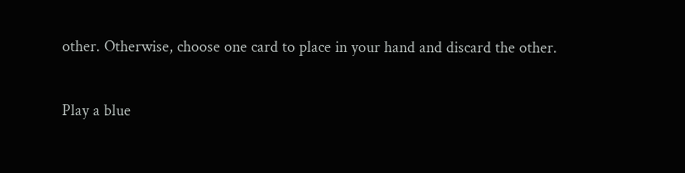other. Otherwise, choose one card to place in your hand and discard the other.

Play a blue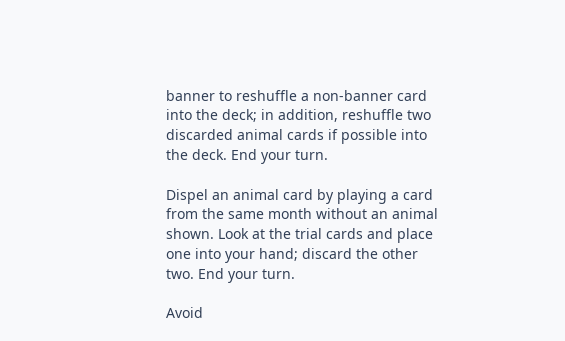banner to reshuffle a non-banner card into the deck; in addition, reshuffle two discarded animal cards if possible into the deck. End your turn.

Dispel an animal card by playing a card from the same month without an animal shown. Look at the trial cards and place one into your hand; discard the other two. End your turn.

Avoid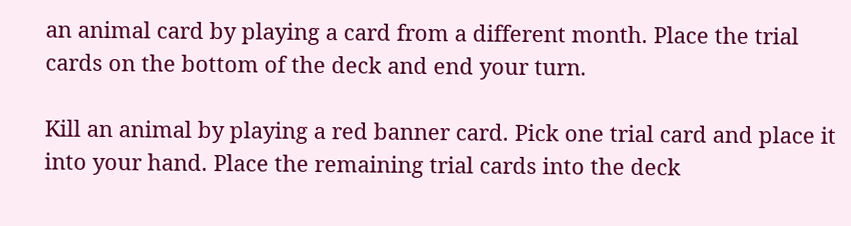an animal card by playing a card from a different month. Place the trial cards on the bottom of the deck and end your turn.

Kill an animal by playing a red banner card. Pick one trial card and place it into your hand. Place the remaining trial cards into the deck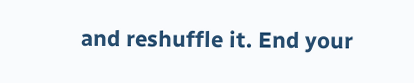and reshuffle it. End your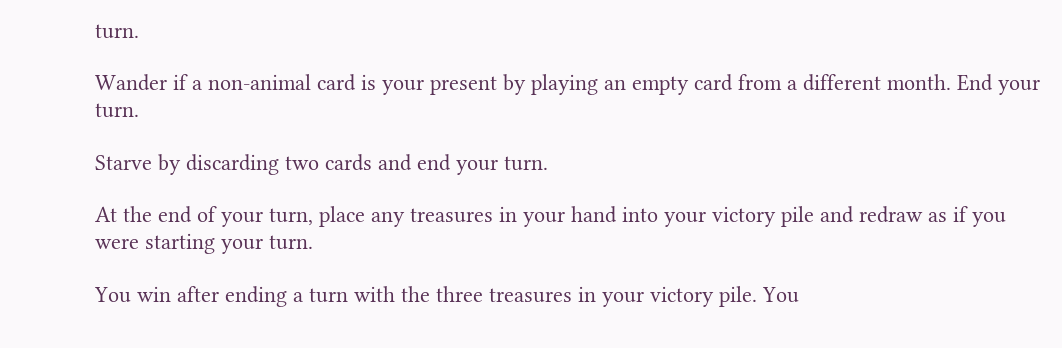turn.

Wander if a non-animal card is your present by playing an empty card from a different month. End your turn.

Starve by discarding two cards and end your turn.

At the end of your turn, place any treasures in your hand into your victory pile and redraw as if you were starting your turn.

You win after ending a turn with the three treasures in your victory pile. You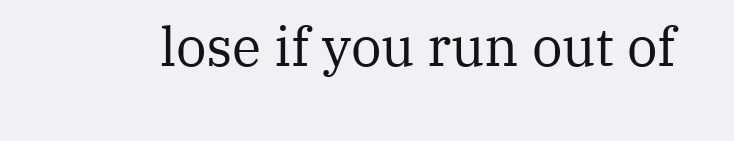lose if you run out of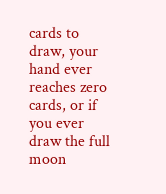cards to draw, your hand ever reaches zero cards, or if you ever draw the full moon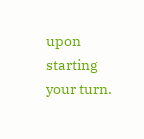upon starting your turn.